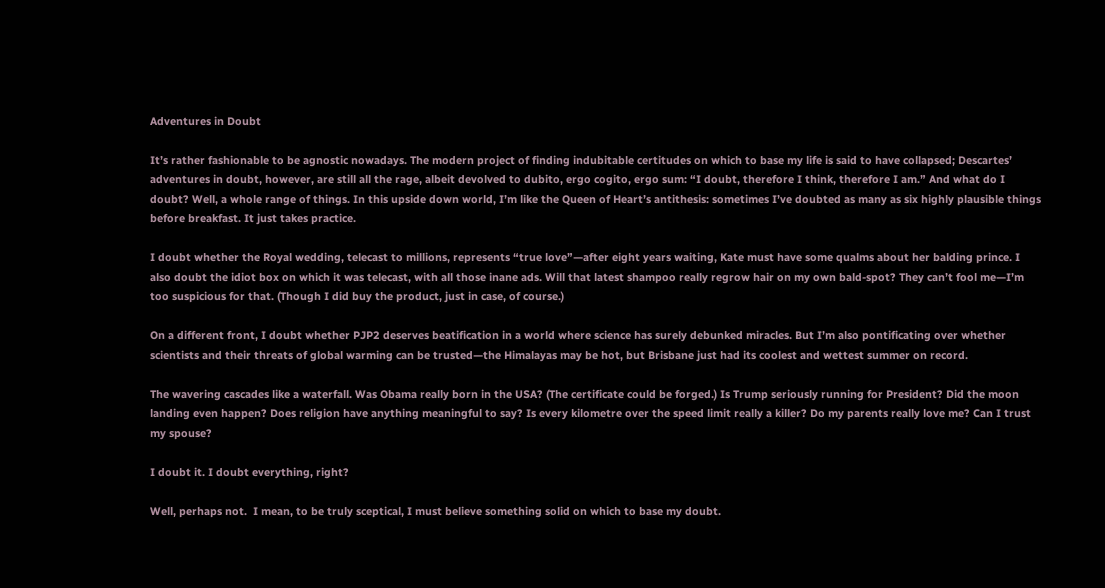Adventures in Doubt

It’s rather fashionable to be agnostic nowadays. The modern project of finding indubitable certitudes on which to base my life is said to have collapsed; Descartes’ adventures in doubt, however, are still all the rage, albeit devolved to dubito, ergo cogito, ergo sum: “I doubt, therefore I think, therefore I am.” And what do I doubt? Well, a whole range of things. In this upside down world, I’m like the Queen of Heart’s antithesis: sometimes I’ve doubted as many as six highly plausible things before breakfast. It just takes practice.

I doubt whether the Royal wedding, telecast to millions, represents “true love”—after eight years waiting, Kate must have some qualms about her balding prince. I also doubt the idiot box on which it was telecast, with all those inane ads. Will that latest shampoo really regrow hair on my own bald-spot? They can’t fool me—I’m too suspicious for that. (Though I did buy the product, just in case, of course.)

On a different front, I doubt whether PJP2 deserves beatification in a world where science has surely debunked miracles. But I’m also pontificating over whether scientists and their threats of global warming can be trusted—the Himalayas may be hot, but Brisbane just had its coolest and wettest summer on record.

The wavering cascades like a waterfall. Was Obama really born in the USA? (The certificate could be forged.) Is Trump seriously running for President? Did the moon landing even happen? Does religion have anything meaningful to say? Is every kilometre over the speed limit really a killer? Do my parents really love me? Can I trust my spouse?

I doubt it. I doubt everything, right?

Well, perhaps not.  I mean, to be truly sceptical, I must believe something solid on which to base my doubt.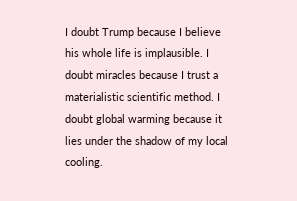I doubt Trump because I believe his whole life is implausible. I doubt miracles because I trust a materialistic scientific method. I doubt global warming because it lies under the shadow of my local cooling.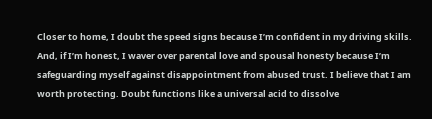Closer to home, I doubt the speed signs because I’m confident in my driving skills. And, if I’m honest, I waver over parental love and spousal honesty because I’m safeguarding myself against disappointment from abused trust. I believe that I am worth protecting. Doubt functions like a universal acid to dissolve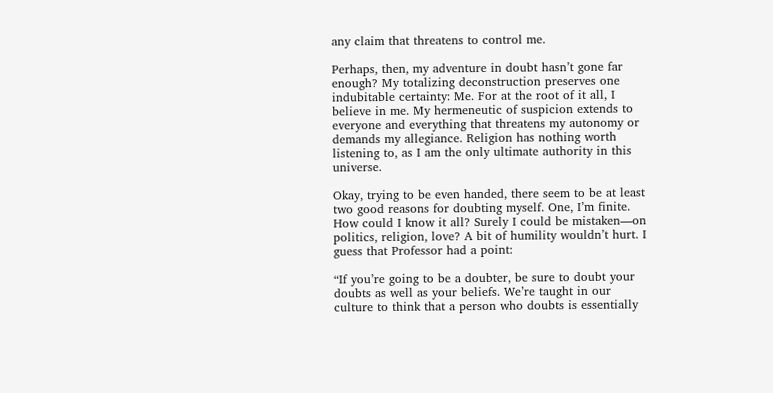any claim that threatens to control me.

Perhaps, then, my adventure in doubt hasn’t gone far enough? My totalizing deconstruction preserves one indubitable certainty: Me. For at the root of it all, I believe in me. My hermeneutic of suspicion extends to everyone and everything that threatens my autonomy or demands my allegiance. Religion has nothing worth listening to, as I am the only ultimate authority in this universe.

Okay, trying to be even handed, there seem to be at least two good reasons for doubting myself. One, I’m finite. How could I know it all? Surely I could be mistaken—on politics, religion, love? A bit of humility wouldn’t hurt. I guess that Professor had a point:

“If you’re going to be a doubter, be sure to doubt your doubts as well as your beliefs. We’re taught in our culture to think that a person who doubts is essentially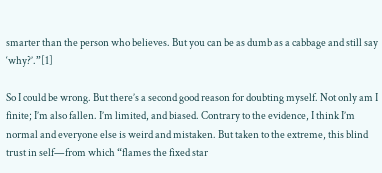smarter than the person who believes. But you can be as dumb as a cabbage and still say ‘why?’.”[1]

So I could be wrong. But there’s a second good reason for doubting myself. Not only am I finite; I’m also fallen. I’m limited, and biased. Contrary to the evidence, I think I’m normal and everyone else is weird and mistaken. But taken to the extreme, this blind trust in self—from which “flames the fixed star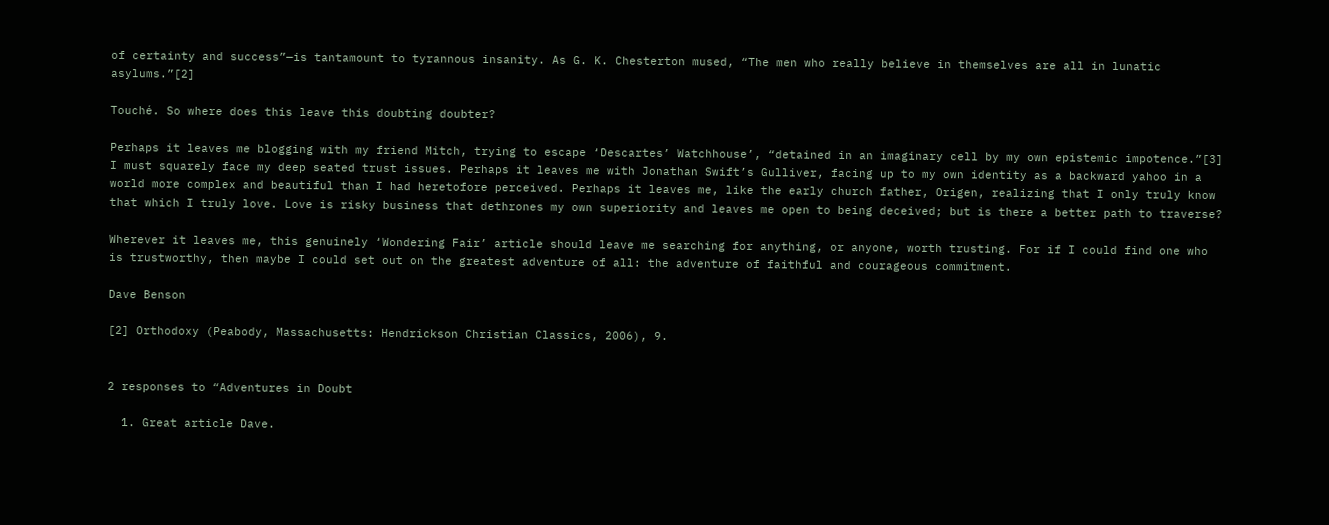of certainty and success”—is tantamount to tyrannous insanity. As G. K. Chesterton mused, “The men who really believe in themselves are all in lunatic asylums.”[2]

Touché. So where does this leave this doubting doubter?

Perhaps it leaves me blogging with my friend Mitch, trying to escape ‘Descartes’ Watchhouse’, “detained in an imaginary cell by my own epistemic impotence.”[3] I must squarely face my deep seated trust issues. Perhaps it leaves me with Jonathan Swift’s Gulliver, facing up to my own identity as a backward yahoo in a world more complex and beautiful than I had heretofore perceived. Perhaps it leaves me, like the early church father, Origen, realizing that I only truly know that which I truly love. Love is risky business that dethrones my own superiority and leaves me open to being deceived; but is there a better path to traverse?

Wherever it leaves me, this genuinely ‘Wondering Fair’ article should leave me searching for anything, or anyone, worth trusting. For if I could find one who is trustworthy, then maybe I could set out on the greatest adventure of all: the adventure of faithful and courageous commitment.

Dave Benson

[2] Orthodoxy (Peabody, Massachusetts: Hendrickson Christian Classics, 2006), 9.


2 responses to “Adventures in Doubt

  1. Great article Dave.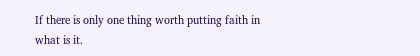If there is only one thing worth putting faith in what is it.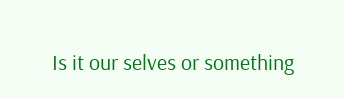Is it our selves or something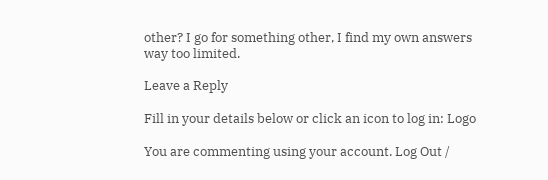other? I go for something other, I find my own answers way too limited.

Leave a Reply

Fill in your details below or click an icon to log in: Logo

You are commenting using your account. Log Out /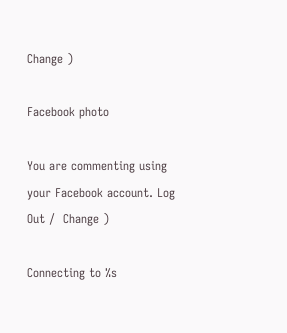Change )

Facebook photo

You are commenting using your Facebook account. Log Out /  Change )

Connecting to %s